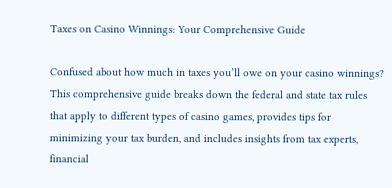Taxes on Casino Winnings: Your Comprehensive Guide

Confused about how much in taxes you’ll owe on your casino winnings? This comprehensive guide breaks down the federal and state tax rules that apply to different types of casino games, provides tips for minimizing your tax burden, and includes insights from tax experts, financial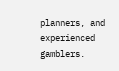planners, and experienced gamblers.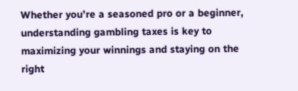Whether you’re a seasoned pro or a beginner, understanding gambling taxes is key to maximizing your winnings and staying on the right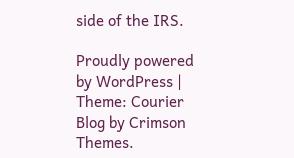side of the IRS.

Proudly powered by WordPress | Theme: Courier Blog by Crimson Themes.